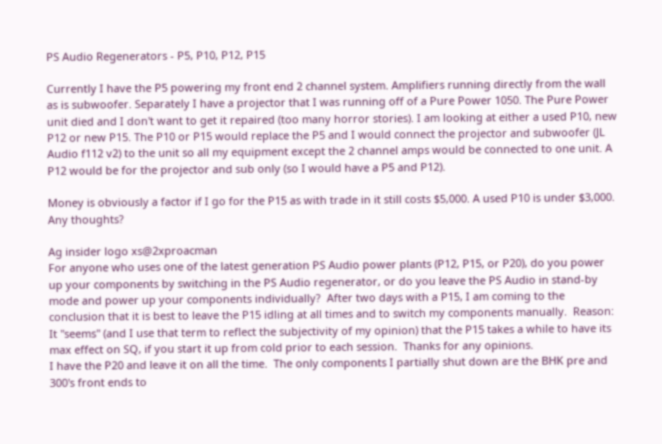PS Audio Regenerators - P5, P10, P12, P15

Currently I have the P5 powering my front end 2 channel system. Amplifiers running directly from the wall as is subwoofer. Separately I have a projector that I was running off of a Pure Power 1050. The Pure Power unit died and I don't want to get it repaired (too many horror stories). I am looking at either a used P10, new P12 or new P15. The P10 or P15 would replace the P5 and I would connect the projector and subwoofer (JL Audio f112 v2) to the unit so all my equipment except the 2 channel amps would be connected to one unit. A P12 would be for the projector and sub only (so I would have a P5 and P12).

Money is obviously a factor if I go for the P15 as with trade in it still costs $5,000. A used P10 is under $3,000. Any thoughts?

Ag insider logo xs@2xproacman
For anyone who uses one of the latest generation PS Audio power plants (P12, P15, or P20), do you power up your components by switching in the PS Audio regenerator, or do you leave the PS Audio in stand-by mode and power up your components individually?  After two days with a P15, I am coming to the conclusion that it is best to leave the P15 idling at all times and to switch my components manually.  Reason: It "seems" (and I use that term to reflect the subjectivity of my opinion) that the P15 takes a while to have its max effect on SQ, if you start it up from cold prior to each session.  Thanks for any opinions.
I have the P20 and leave it on all the time.  The only components I partially shut down are the BHK pre and 300's front ends to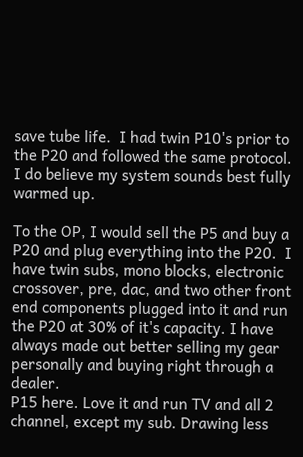save tube life.  I had twin P10's prior to the P20 and followed the same protocol. I do believe my system sounds best fully warmed up.

To the OP, I would sell the P5 and buy a P20 and plug everything into the P20.  I have twin subs, mono blocks, electronic crossover, pre, dac, and two other front end components plugged into it and run the P20 at 30% of it's capacity. I have always made out better selling my gear personally and buying right through a dealer.
P15 here. Love it and run TV and all 2 channel, except my sub. Drawing less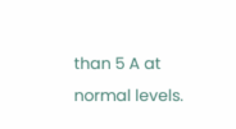than 5 A at normal levels.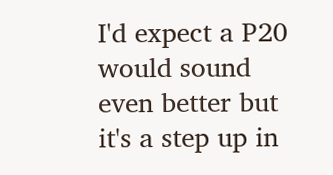I'd expect a P20 would sound even better but it's a step up in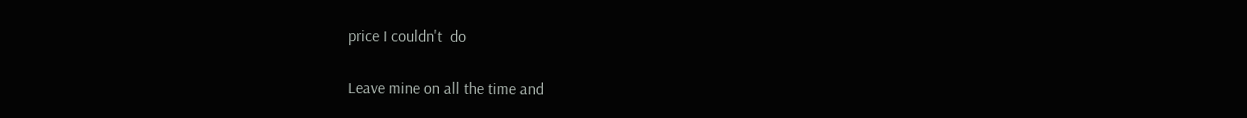price I couldn't  do

Leave mine on all the time and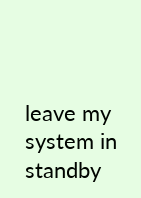leave my system in standby